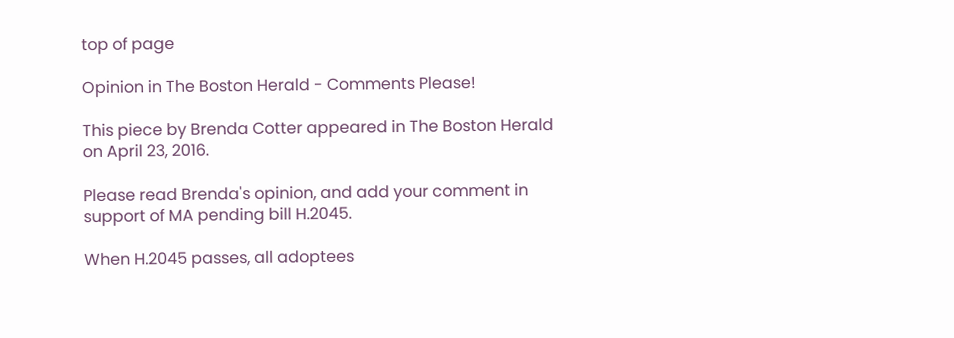top of page

Opinion in The Boston Herald - Comments Please!

This piece by Brenda Cotter appeared in The Boston Herald on April 23, 2016.

Please read Brenda's opinion, and add your comment in support of MA pending bill H.2045.

When H.2045 passes, all adoptees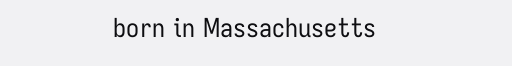born in Massachusetts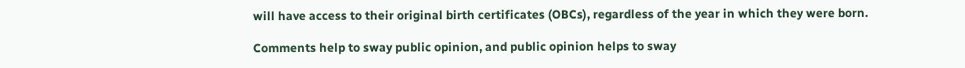will have access to their original birth certificates (OBCs), regardless of the year in which they were born.

Comments help to sway public opinion, and public opinion helps to sway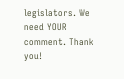legislators. We need YOUR comment. Thank you!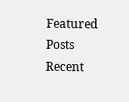Featured Posts
Recent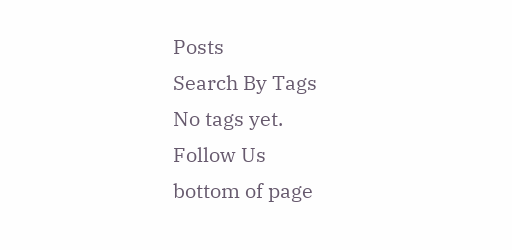Posts
Search By Tags
No tags yet.
Follow Us
bottom of page